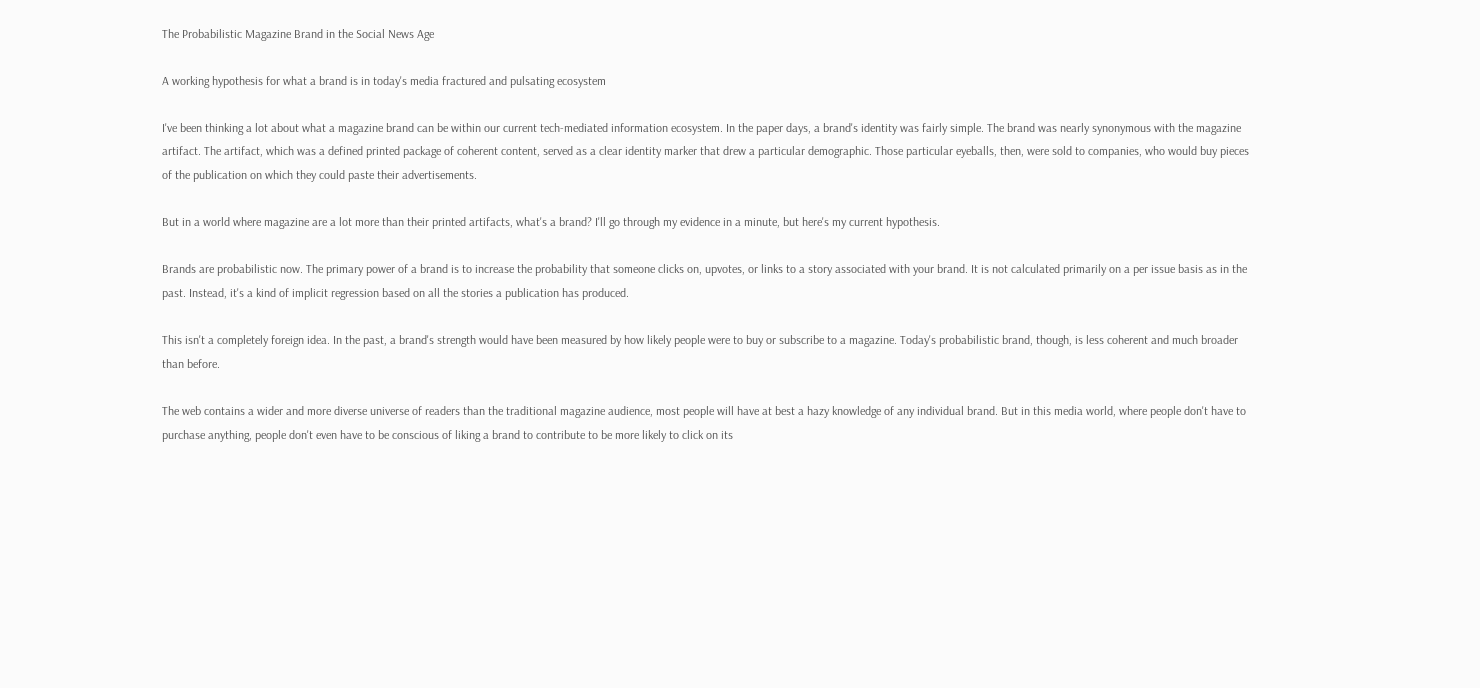The Probabilistic Magazine Brand in the Social News Age

A working hypothesis for what a brand is in today's media fractured and pulsating ecosystem

I've been thinking a lot about what a magazine brand can be within our current tech-mediated information ecosystem. In the paper days, a brand's identity was fairly simple. The brand was nearly synonymous with the magazine artifact. The artifact, which was a defined printed package of coherent content, served as a clear identity marker that drew a particular demographic. Those particular eyeballs, then, were sold to companies, who would buy pieces of the publication on which they could paste their advertisements.

But in a world where magazine are a lot more than their printed artifacts, what's a brand? I'll go through my evidence in a minute, but here's my current hypothesis.

Brands are probabilistic now. The primary power of a brand is to increase the probability that someone clicks on, upvotes, or links to a story associated with your brand. It is not calculated primarily on a per issue basis as in the past. Instead, it's a kind of implicit regression based on all the stories a publication has produced.

This isn't a completely foreign idea. In the past, a brand's strength would have been measured by how likely people were to buy or subscribe to a magazine. Today's probabilistic brand, though, is less coherent and much broader than before.

The web contains a wider and more diverse universe of readers than the traditional magazine audience, most people will have at best a hazy knowledge of any individual brand. But in this media world, where people don't have to purchase anything, people don't even have to be conscious of liking a brand to contribute to be more likely to click on its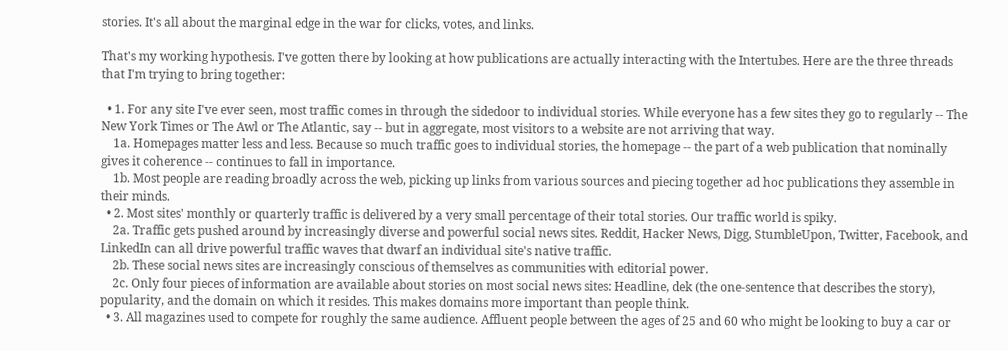stories. It's all about the marginal edge in the war for clicks, votes, and links.

That's my working hypothesis. I've gotten there by looking at how publications are actually interacting with the Intertubes. Here are the three threads that I'm trying to bring together:

  • 1. For any site I've ever seen, most traffic comes in through the sidedoor to individual stories. While everyone has a few sites they go to regularly -- The New York Times or The Awl or The Atlantic, say -- but in aggregate, most visitors to a website are not arriving that way.
    1a. Homepages matter less and less. Because so much traffic goes to individual stories, the homepage -- the part of a web publication that nominally gives it coherence -- continues to fall in importance.
    1b. Most people are reading broadly across the web, picking up links from various sources and piecing together ad hoc publications they assemble in their minds.
  • 2. Most sites' monthly or quarterly traffic is delivered by a very small percentage of their total stories. Our traffic world is spiky.
    2a. Traffic gets pushed around by increasingly diverse and powerful social news sites. Reddit, Hacker News, Digg, StumbleUpon, Twitter, Facebook, and LinkedIn can all drive powerful traffic waves that dwarf an individual site's native traffic.
    2b. These social news sites are increasingly conscious of themselves as communities with editorial power.
    2c. Only four pieces of information are available about stories on most social news sites: Headline, dek (the one-sentence that describes the story), popularity, and the domain on which it resides. This makes domains more important than people think.
  • 3. All magazines used to compete for roughly the same audience. Affluent people between the ages of 25 and 60 who might be looking to buy a car or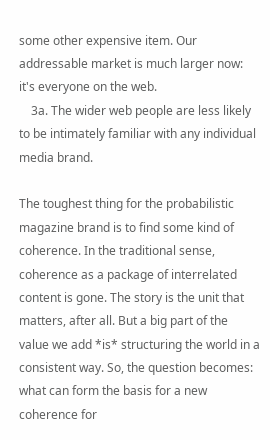some other expensive item. Our addressable market is much larger now: it's everyone on the web.
    3a. The wider web people are less likely to be intimately familiar with any individual media brand.

The toughest thing for the probabilistic magazine brand is to find some kind of coherence. In the traditional sense, coherence as a package of interrelated content is gone. The story is the unit that matters, after all. But a big part of the value we add *is* structuring the world in a consistent way. So, the question becomes: what can form the basis for a new coherence for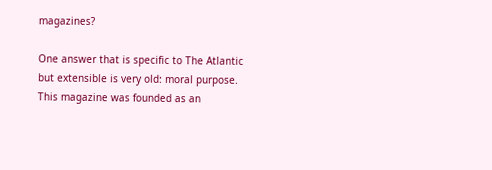magazines?

One answer that is specific to The Atlantic but extensible is very old: moral purpose. This magazine was founded as an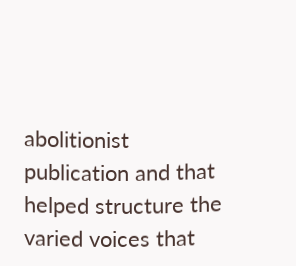abolitionist publication and that helped structure the varied voices that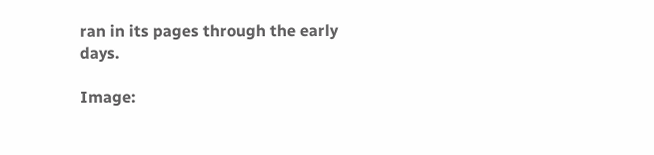ran in its pages through the early days.

Image: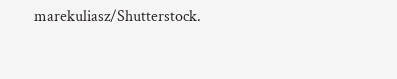marekuliasz/Shutterstock.